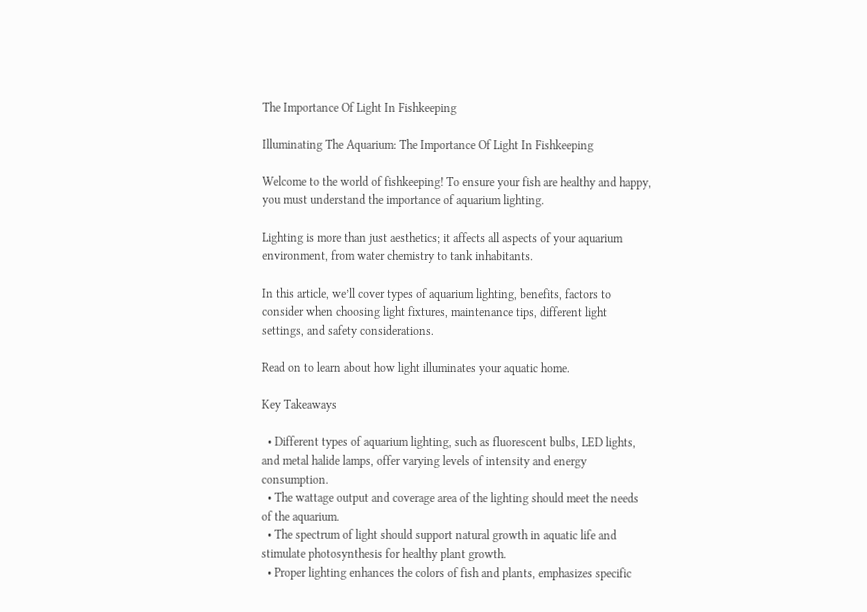The Importance Of Light In Fishkeeping

Illuminating The Aquarium: The Importance Of Light In Fishkeeping

Welcome to the world of fishkeeping! To ensure your fish are healthy and happy, you must understand the importance of aquarium lighting.

Lighting is more than just aesthetics; it affects all aspects of your aquarium environment, from water chemistry to tank inhabitants.

In this article, we’ll cover types of aquarium lighting, benefits, factors to consider when choosing light fixtures, maintenance tips, different light settings, and safety considerations.

Read on to learn about how light illuminates your aquatic home.

Key Takeaways

  • Different types of aquarium lighting, such as fluorescent bulbs, LED lights, and metal halide lamps, offer varying levels of intensity and energy consumption.
  • The wattage output and coverage area of the lighting should meet the needs of the aquarium.
  • The spectrum of light should support natural growth in aquatic life and stimulate photosynthesis for healthy plant growth.
  • Proper lighting enhances the colors of fish and plants, emphasizes specific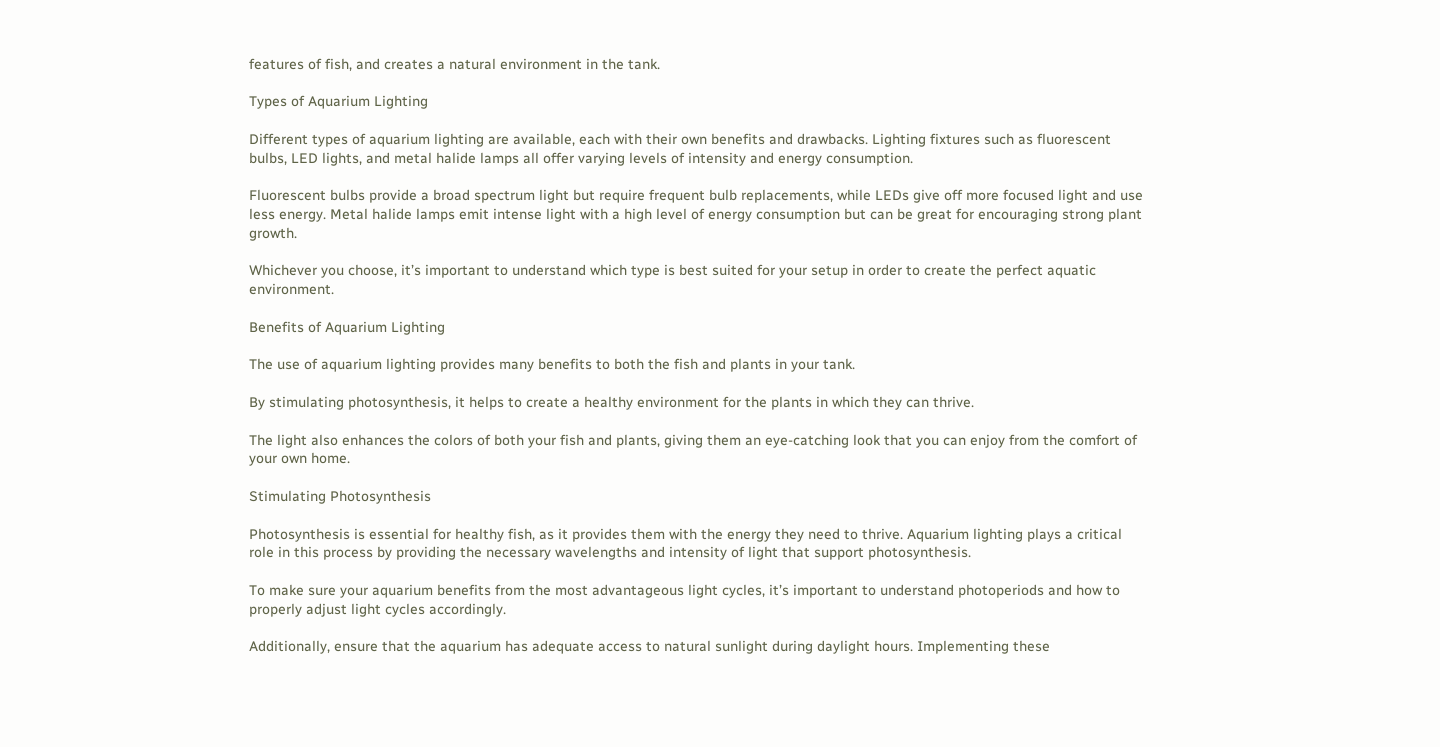features of fish, and creates a natural environment in the tank.

Types of Aquarium Lighting

Different types of aquarium lighting are available, each with their own benefits and drawbacks. Lighting fixtures such as fluorescent bulbs, LED lights, and metal halide lamps all offer varying levels of intensity and energy consumption.

Fluorescent bulbs provide a broad spectrum light but require frequent bulb replacements, while LEDs give off more focused light and use less energy. Metal halide lamps emit intense light with a high level of energy consumption but can be great for encouraging strong plant growth.

Whichever you choose, it’s important to understand which type is best suited for your setup in order to create the perfect aquatic environment.

Benefits of Aquarium Lighting

The use of aquarium lighting provides many benefits to both the fish and plants in your tank.

By stimulating photosynthesis, it helps to create a healthy environment for the plants in which they can thrive.

The light also enhances the colors of both your fish and plants, giving them an eye-catching look that you can enjoy from the comfort of your own home.

Stimulating Photosynthesis

Photosynthesis is essential for healthy fish, as it provides them with the energy they need to thrive. Aquarium lighting plays a critical role in this process by providing the necessary wavelengths and intensity of light that support photosynthesis.

To make sure your aquarium benefits from the most advantageous light cycles, it’s important to understand photoperiods and how to properly adjust light cycles accordingly.

Additionally, ensure that the aquarium has adequate access to natural sunlight during daylight hours. Implementing these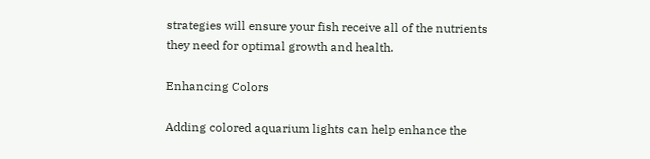strategies will ensure your fish receive all of the nutrients they need for optimal growth and health.

Enhancing Colors

Adding colored aquarium lights can help enhance the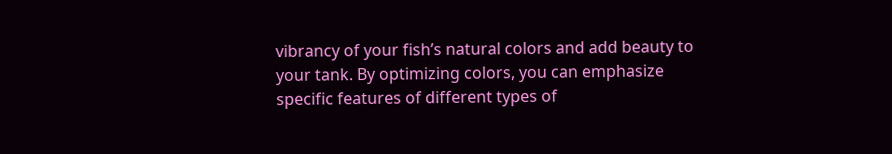vibrancy of your fish’s natural colors and add beauty to your tank. By optimizing colors, you can emphasize specific features of different types of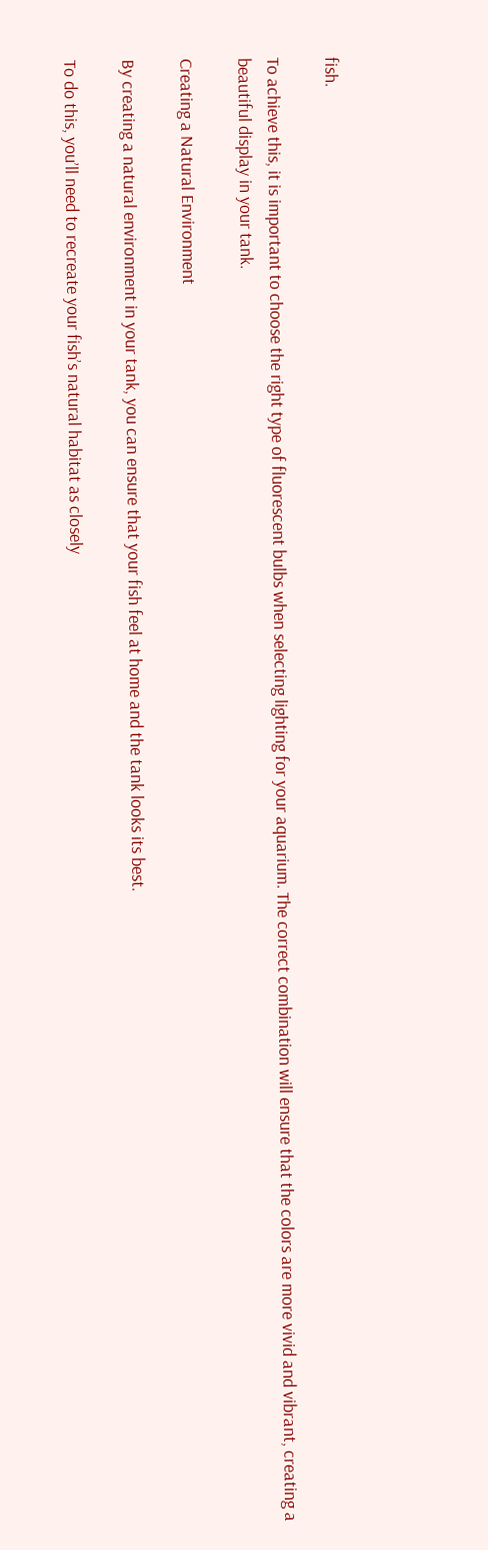fish.

To achieve this, it is important to choose the right type of fluorescent bulbs when selecting lighting for your aquarium. The correct combination will ensure that the colors are more vivid and vibrant, creating a beautiful display in your tank.

Creating a Natural Environment

By creating a natural environment in your tank, you can ensure that your fish feel at home and the tank looks its best.

To do this, you’ll need to recreate your fish’s natural habitat as closely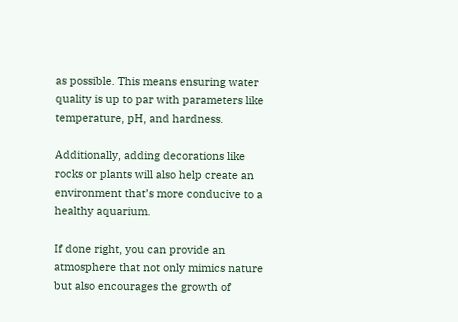as possible. This means ensuring water quality is up to par with parameters like temperature, pH, and hardness.

Additionally, adding decorations like rocks or plants will also help create an environment that’s more conducive to a healthy aquarium.

If done right, you can provide an atmosphere that not only mimics nature but also encourages the growth of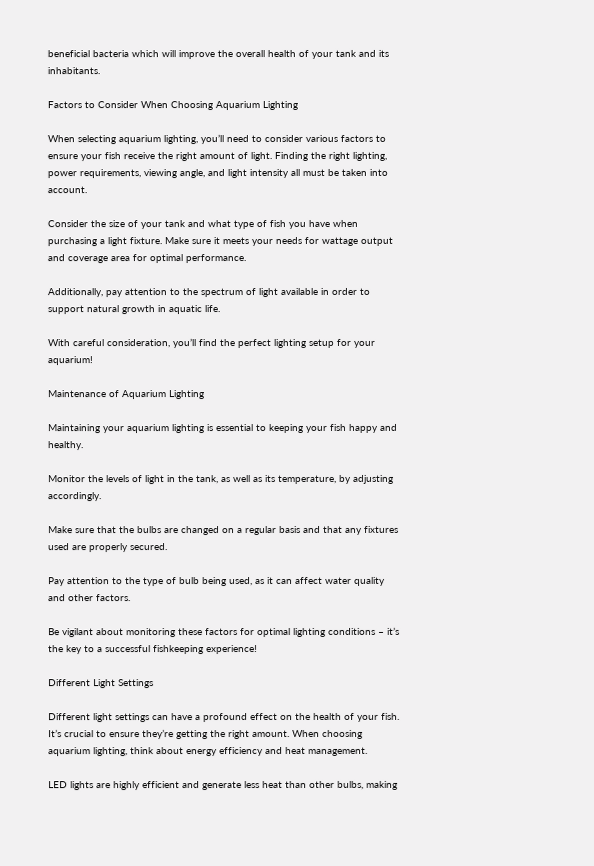beneficial bacteria which will improve the overall health of your tank and its inhabitants.

Factors to Consider When Choosing Aquarium Lighting

When selecting aquarium lighting, you’ll need to consider various factors to ensure your fish receive the right amount of light. Finding the right lighting, power requirements, viewing angle, and light intensity all must be taken into account.

Consider the size of your tank and what type of fish you have when purchasing a light fixture. Make sure it meets your needs for wattage output and coverage area for optimal performance.

Additionally, pay attention to the spectrum of light available in order to support natural growth in aquatic life.

With careful consideration, you’ll find the perfect lighting setup for your aquarium!

Maintenance of Aquarium Lighting

Maintaining your aquarium lighting is essential to keeping your fish happy and healthy.

Monitor the levels of light in the tank, as well as its temperature, by adjusting accordingly.

Make sure that the bulbs are changed on a regular basis and that any fixtures used are properly secured.

Pay attention to the type of bulb being used, as it can affect water quality and other factors.

Be vigilant about monitoring these factors for optimal lighting conditions – it’s the key to a successful fishkeeping experience!

Different Light Settings

Different light settings can have a profound effect on the health of your fish. It’s crucial to ensure they’re getting the right amount. When choosing aquarium lighting, think about energy efficiency and heat management.

LED lights are highly efficient and generate less heat than other bulbs, making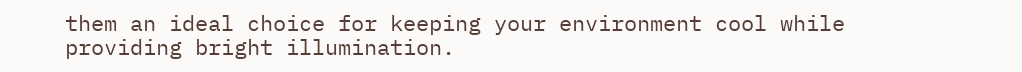them an ideal choice for keeping your environment cool while providing bright illumination.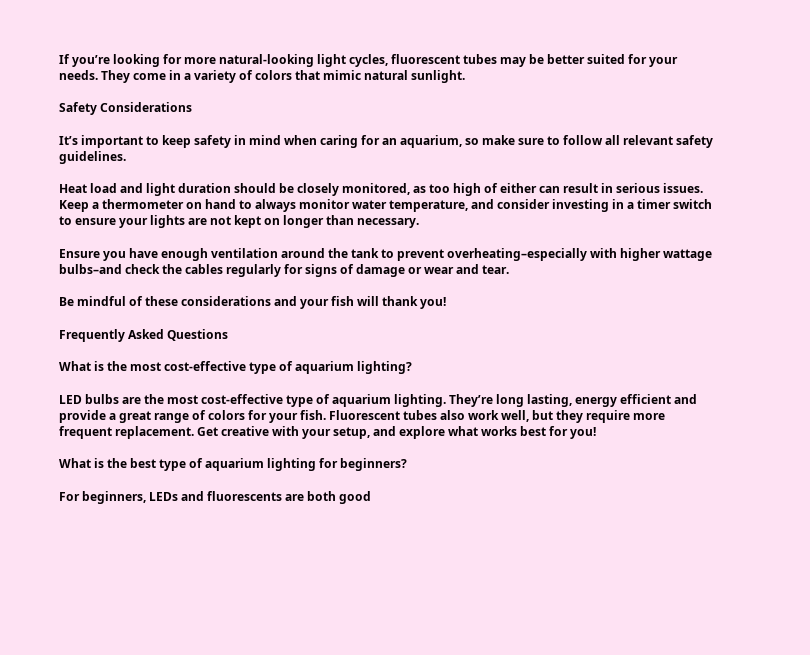If you’re looking for more natural-looking light cycles, fluorescent tubes may be better suited for your needs. They come in a variety of colors that mimic natural sunlight.

Safety Considerations

It’s important to keep safety in mind when caring for an aquarium, so make sure to follow all relevant safety guidelines.

Heat load and light duration should be closely monitored, as too high of either can result in serious issues. Keep a thermometer on hand to always monitor water temperature, and consider investing in a timer switch to ensure your lights are not kept on longer than necessary.

Ensure you have enough ventilation around the tank to prevent overheating–especially with higher wattage bulbs–and check the cables regularly for signs of damage or wear and tear.

Be mindful of these considerations and your fish will thank you!

Frequently Asked Questions

What is the most cost-effective type of aquarium lighting?

LED bulbs are the most cost-effective type of aquarium lighting. They’re long lasting, energy efficient and provide a great range of colors for your fish. Fluorescent tubes also work well, but they require more frequent replacement. Get creative with your setup, and explore what works best for you!

What is the best type of aquarium lighting for beginners?

For beginners, LEDs and fluorescents are both good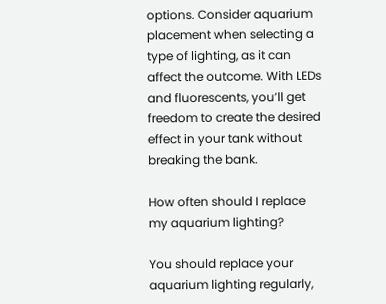options. Consider aquarium placement when selecting a type of lighting, as it can affect the outcome. With LEDs and fluorescents, you’ll get freedom to create the desired effect in your tank without breaking the bank.

How often should I replace my aquarium lighting?

You should replace your aquarium lighting regularly,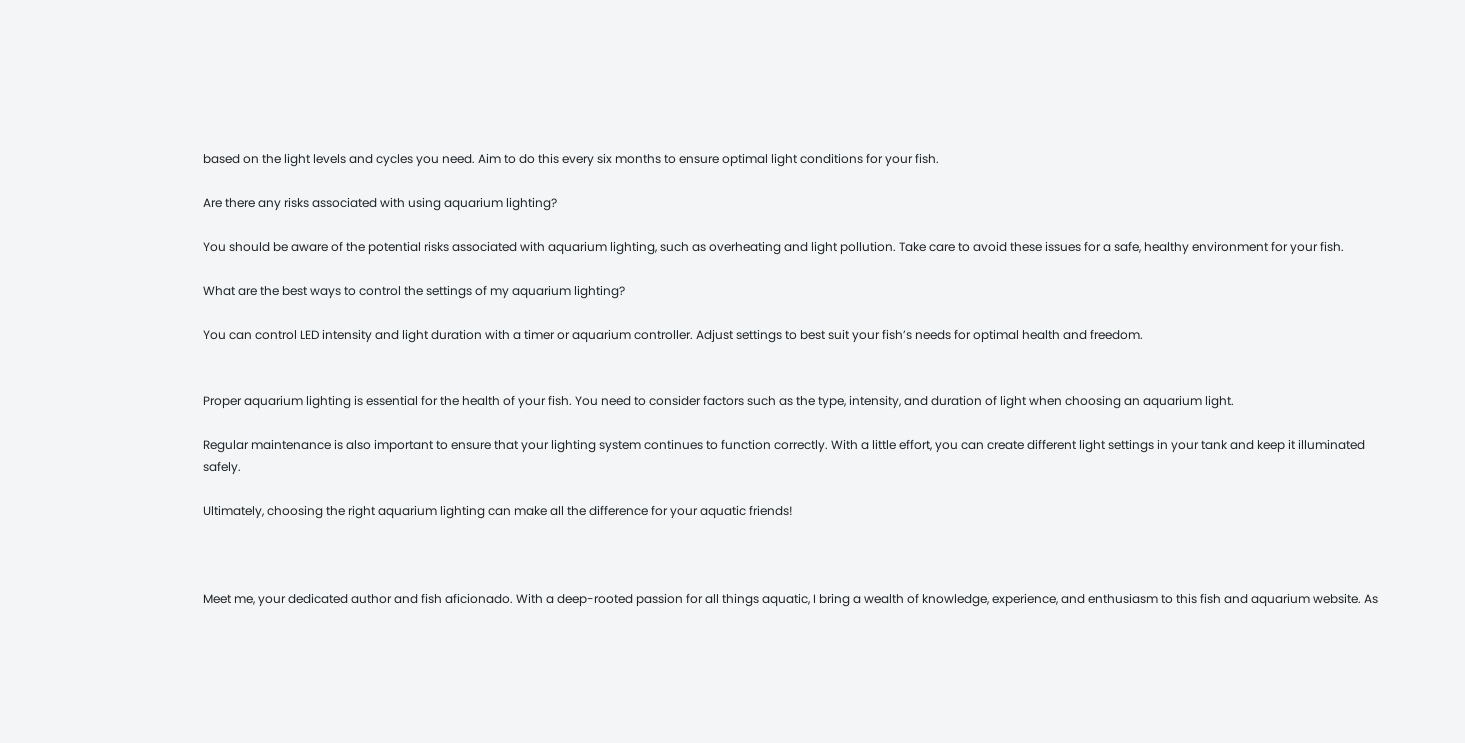based on the light levels and cycles you need. Aim to do this every six months to ensure optimal light conditions for your fish.

Are there any risks associated with using aquarium lighting?

You should be aware of the potential risks associated with aquarium lighting, such as overheating and light pollution. Take care to avoid these issues for a safe, healthy environment for your fish.

What are the best ways to control the settings of my aquarium lighting?

You can control LED intensity and light duration with a timer or aquarium controller. Adjust settings to best suit your fish’s needs for optimal health and freedom.


Proper aquarium lighting is essential for the health of your fish. You need to consider factors such as the type, intensity, and duration of light when choosing an aquarium light.

Regular maintenance is also important to ensure that your lighting system continues to function correctly. With a little effort, you can create different light settings in your tank and keep it illuminated safely.

Ultimately, choosing the right aquarium lighting can make all the difference for your aquatic friends!



Meet me, your dedicated author and fish aficionado. With a deep-rooted passion for all things aquatic, I bring a wealth of knowledge, experience, and enthusiasm to this fish and aquarium website. As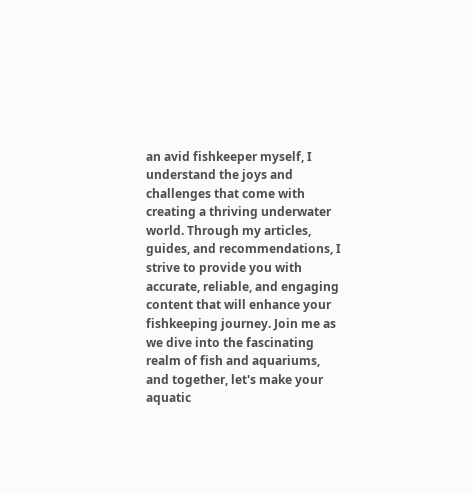an avid fishkeeper myself, I understand the joys and challenges that come with creating a thriving underwater world. Through my articles, guides, and recommendations, I strive to provide you with accurate, reliable, and engaging content that will enhance your fishkeeping journey. Join me as we dive into the fascinating realm of fish and aquariums, and together, let's make your aquatic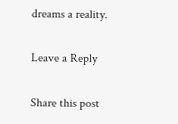dreams a reality.

Leave a Reply

Share this post